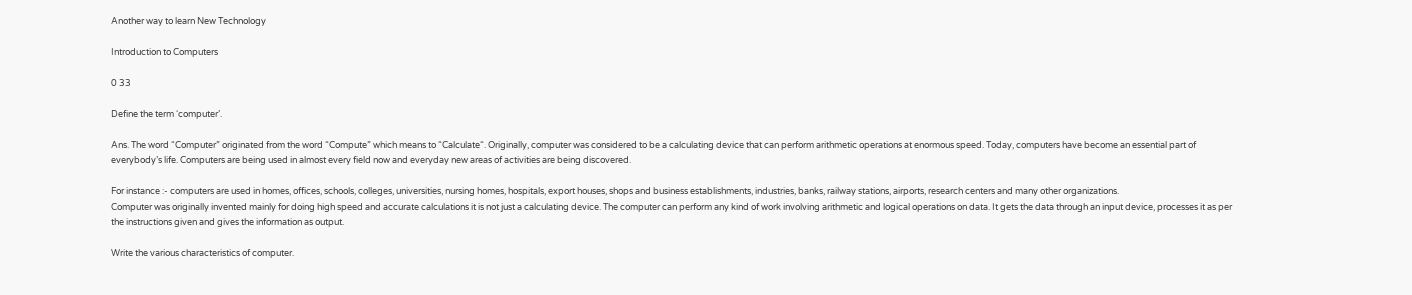Another way to learn New Technology

Introduction to Computers

0 33

Define the term ‘computer’.

Ans. The word “Computer” originated from the word “Compute” which means to “Calculate“. Originally, computer was considered to be a calculating device that can perform arithmetic operations at enormous speed. Today, computers have become an essential part of everybody’s life. Computers are being used in almost every field now and everyday new areas of activities are being discovered.

For instance :- computers are used in homes, offices, schools, colleges, universities, nursing homes, hospitals, export houses, shops and business establishments, industries, banks, railway stations, airports, research centers and many other organizations.
Computer was originally invented mainly for doing high speed and accurate calculations it is not just a calculating device. The computer can perform any kind of work involving arithmetic and logical operations on data. It gets the data through an input device, processes it as per the instructions given and gives the information as output.

Write the various characteristics of computer.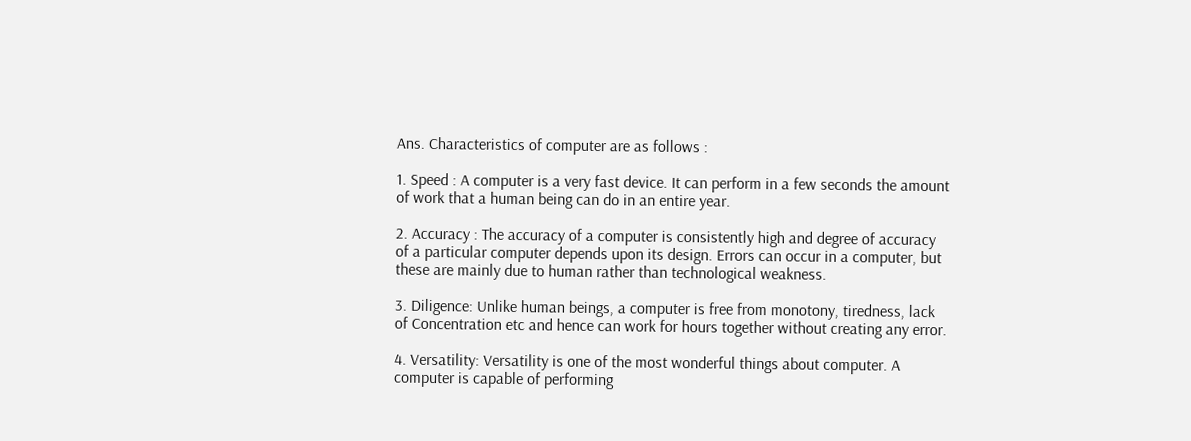Ans. Characteristics of computer are as follows :

1. Speed : A computer is a very fast device. It can perform in a few seconds the amount of work that a human being can do in an entire year.

2. Accuracy : The accuracy of a computer is consistently high and degree of accuracy of a particular computer depends upon its design. Errors can occur in a computer, but these are mainly due to human rather than technological weakness.

3. Diligence: Unlike human beings, a computer is free from monotony, tiredness, lack of Concentration etc and hence can work for hours together without creating any error.

4. Versatility: Versatility is one of the most wonderful things about computer. A computer is capable of performing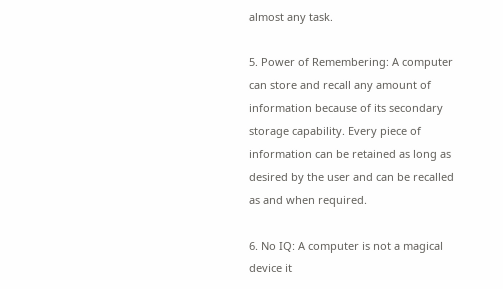almost any task.

5. Power of Remembering: A computer can store and recall any amount of information because of its secondary storage capability. Every piece of information can be retained as long as desired by the user and can be recalled as and when required.

6. No IQ: A computer is not a magical device it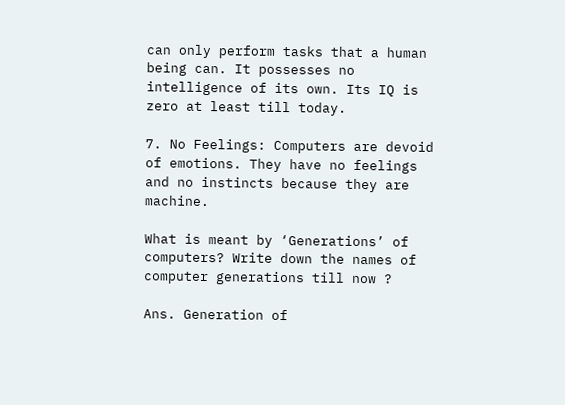can only perform tasks that a human being can. It possesses no intelligence of its own. Its IQ is zero at least till today.

7. No Feelings: Computers are devoid of emotions. They have no feelings and no instincts because they are machine.

What is meant by ‘Generations’ of computers? Write down the names of computer generations till now ?

Ans. Generation of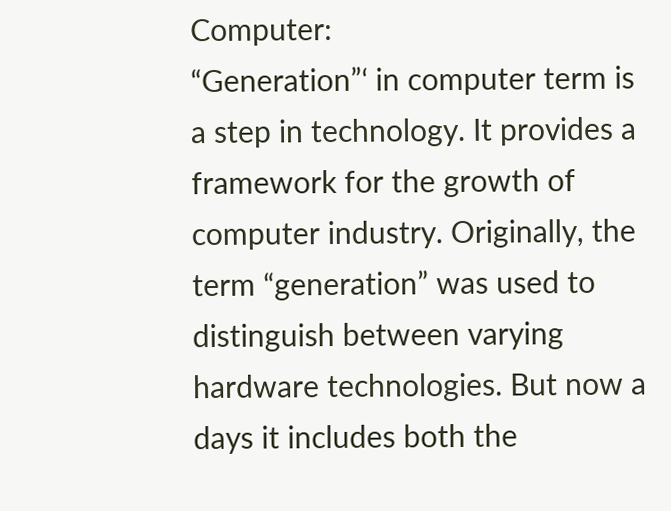Computer:
“Generation”‘ in computer term is a step in technology. It provides a framework for the growth of computer industry. Originally, the term “generation” was used to distinguish between varying hardware technologies. But now a days it includes both the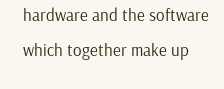hardware and the software which together make up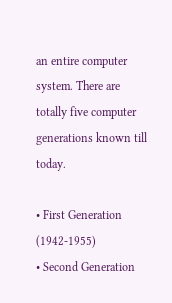an entire computer system. There are totally five computer generations known till today.

• First Generation (1942-1955)
• Second Generation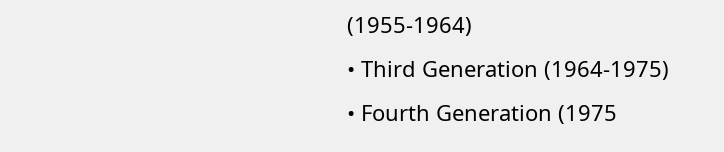(1955-1964)
• Third Generation (1964-1975)
• Fourth Generation (1975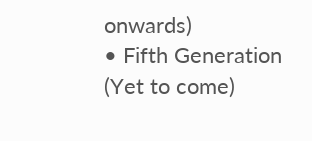onwards)
• Fifth Generation (Yet to come)